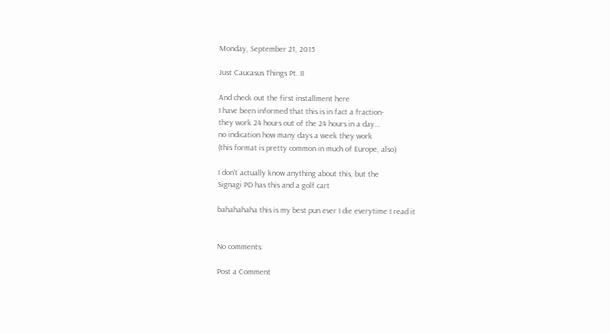Monday, September 21, 2015

Just Caucasus Things Pt. II

And check out the first installment here
I have been informed that this is in fact a fraction-
they work 24 hours out of the 24 hours in a day...
no indication how many days a week they work
(this format is pretty common in much of Europe, also)

I don't actually know anything about this, but the
Signagi PD has this and a golf cart

bahahahaha this is my best pun ever I die everytime I read it


No comments:

Post a Comment